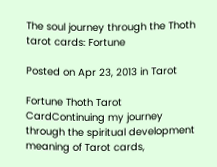The soul journey through the Thoth tarot cards: Fortune

Posted on Apr 23, 2013 in Tarot

Fortune Thoth Tarot CardContinuing my journey through the spiritual development meaning of Tarot cards,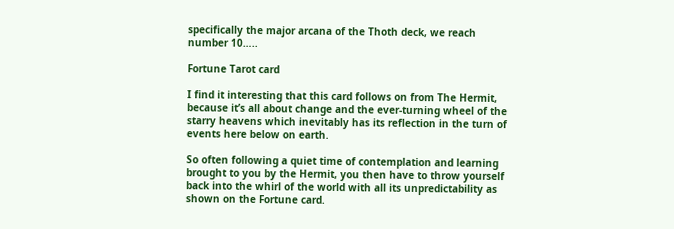specifically the major arcana of the Thoth deck, we reach number 10…..

Fortune Tarot card

I find it interesting that this card follows on from The Hermit, because it’s all about change and the ever-turning wheel of the starry heavens which inevitably has its reflection in the turn of events here below on earth.

So often following a quiet time of contemplation and learning brought to you by the Hermit, you then have to throw yourself back into the whirl of the world with all its unpredictability as shown on the Fortune card.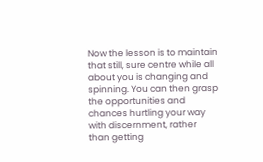Now the lesson is to maintain that still, sure centre while all about you is changing and spinning. You can then grasp the opportunities and chances hurtling your way with discernment, rather than getting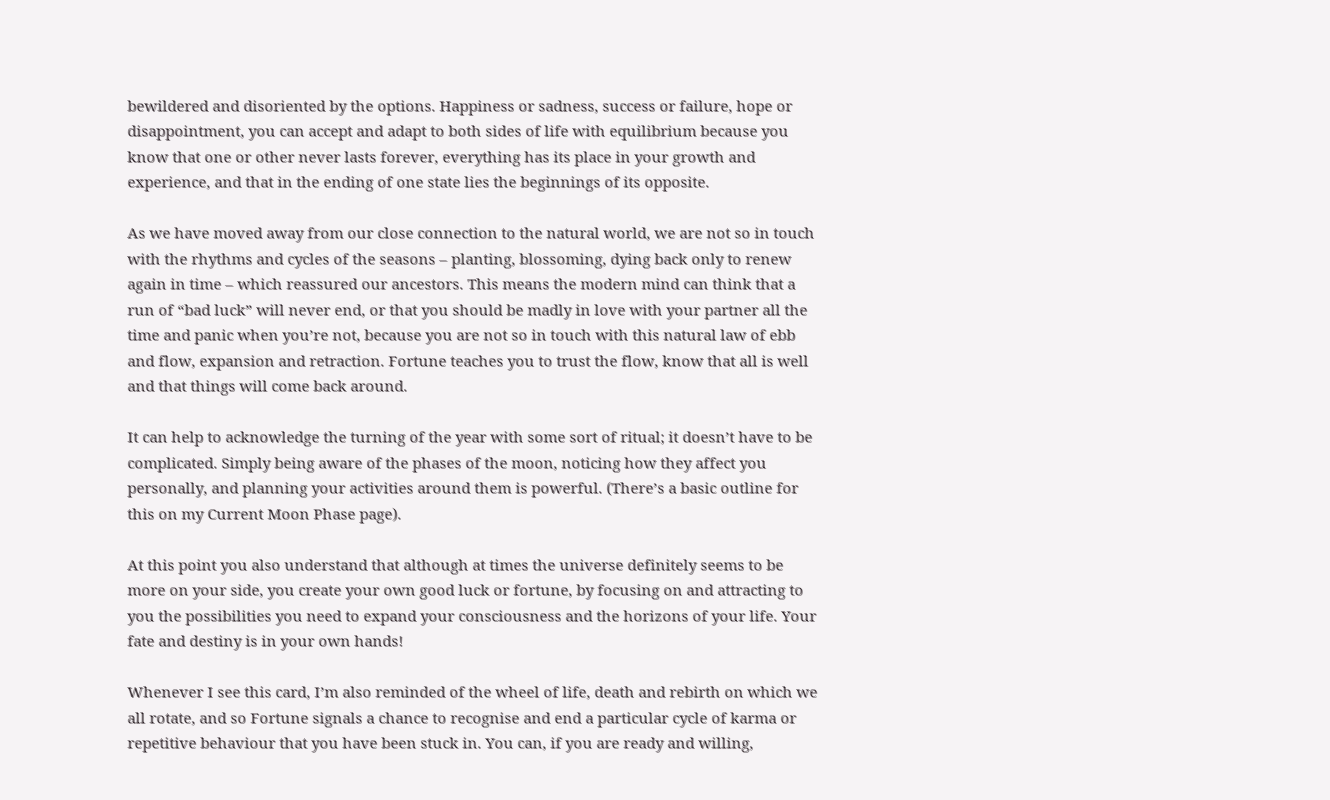bewildered and disoriented by the options. Happiness or sadness, success or failure, hope or disappointment, you can accept and adapt to both sides of life with equilibrium because you know that one or other never lasts forever, everything has its place in your growth and experience, and that in the ending of one state lies the beginnings of its opposite.

As we have moved away from our close connection to the natural world, we are not so in touch with the rhythms and cycles of the seasons – planting, blossoming, dying back only to renew again in time – which reassured our ancestors. This means the modern mind can think that a run of “bad luck” will never end, or that you should be madly in love with your partner all the time and panic when you’re not, because you are not so in touch with this natural law of ebb and flow, expansion and retraction. Fortune teaches you to trust the flow, know that all is well and that things will come back around.

It can help to acknowledge the turning of the year with some sort of ritual; it doesn’t have to be complicated. Simply being aware of the phases of the moon, noticing how they affect you personally, and planning your activities around them is powerful. (There’s a basic outline for this on my Current Moon Phase page).

At this point you also understand that although at times the universe definitely seems to be more on your side, you create your own good luck or fortune, by focusing on and attracting to you the possibilities you need to expand your consciousness and the horizons of your life. Your fate and destiny is in your own hands!

Whenever I see this card, I’m also reminded of the wheel of life, death and rebirth on which we all rotate, and so Fortune signals a chance to recognise and end a particular cycle of karma or repetitive behaviour that you have been stuck in. You can, if you are ready and willing,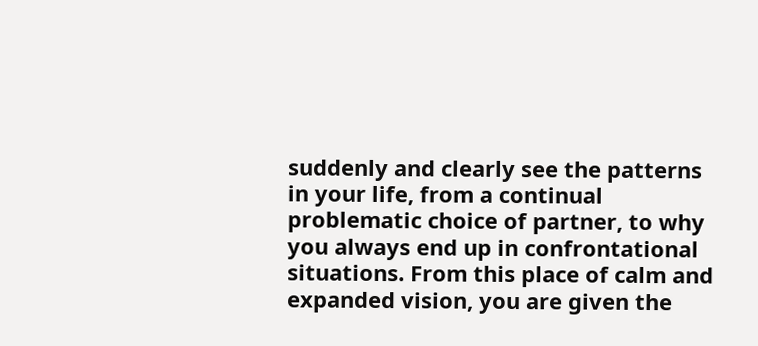suddenly and clearly see the patterns in your life, from a continual problematic choice of partner, to why you always end up in confrontational situations. From this place of calm and expanded vision, you are given the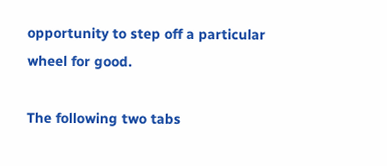opportunity to step off a particular wheel for good.

The following two tabs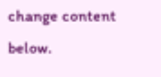change content below.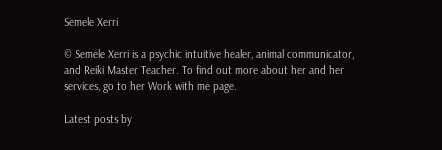Semele Xerri

© Semele Xerri is a psychic intuitive healer, animal communicator, and Reiki Master Teacher. To find out more about her and her services, go to her Work with me page.

Latest posts by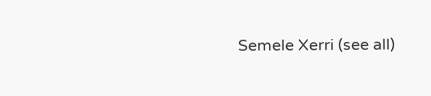Semele Xerri (see all)